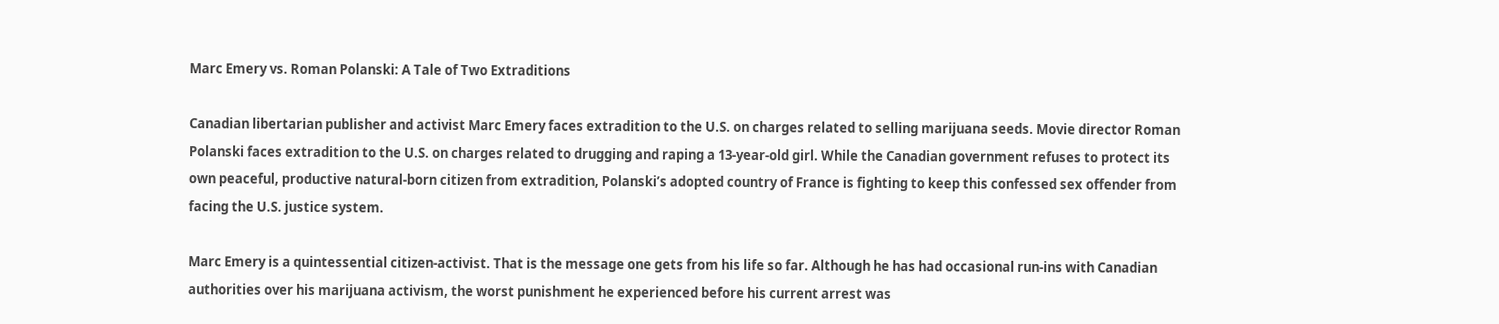Marc Emery vs. Roman Polanski: A Tale of Two Extraditions

Canadian libertarian publisher and activist Marc Emery faces extradition to the U.S. on charges related to selling marijuana seeds. Movie director Roman Polanski faces extradition to the U.S. on charges related to drugging and raping a 13-year-old girl. While the Canadian government refuses to protect its own peaceful, productive natural-born citizen from extradition, Polanski’s adopted country of France is fighting to keep this confessed sex offender from facing the U.S. justice system.

Marc Emery is a quintessential citizen-activist. That is the message one gets from his life so far. Although he has had occasional run-ins with Canadian authorities over his marijuana activism, the worst punishment he experienced before his current arrest was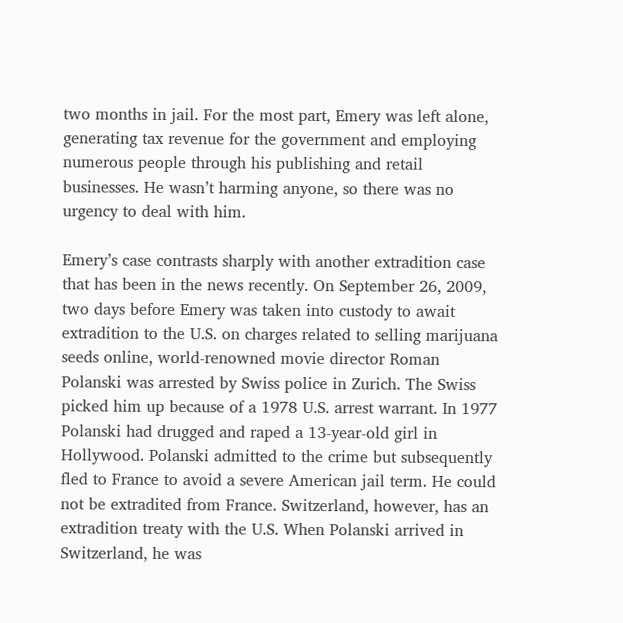two months in jail. For the most part, Emery was left alone, generating tax revenue for the government and employing numerous people through his publishing and retail businesses. He wasn’t harming anyone, so there was no urgency to deal with him.

Emery’s case contrasts sharply with another extradition case that has been in the news recently. On September 26, 2009, two days before Emery was taken into custody to await extradition to the U.S. on charges related to selling marijuana seeds online, world-renowned movie director Roman Polanski was arrested by Swiss police in Zurich. The Swiss picked him up because of a 1978 U.S. arrest warrant. In 1977 Polanski had drugged and raped a 13-year-old girl in Hollywood. Polanski admitted to the crime but subsequently fled to France to avoid a severe American jail term. He could not be extradited from France. Switzerland, however, has an extradition treaty with the U.S. When Polanski arrived in Switzerland, he was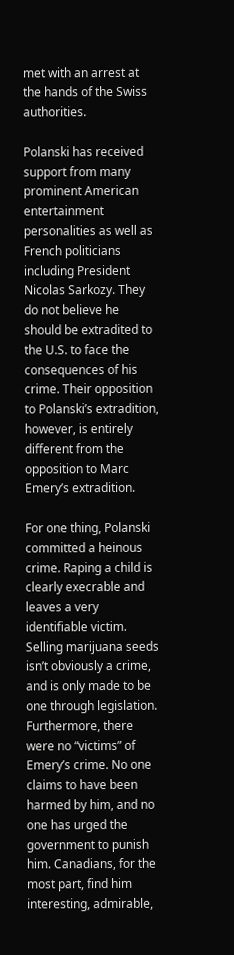met with an arrest at the hands of the Swiss authorities.

Polanski has received support from many prominent American entertainment personalities as well as French politicians including President Nicolas Sarkozy. They do not believe he should be extradited to the U.S. to face the consequences of his crime. Their opposition to Polanski’s extradition, however, is entirely different from the opposition to Marc Emery’s extradition.

For one thing, Polanski committed a heinous crime. Raping a child is clearly execrable and leaves a very identifiable victim. Selling marijuana seeds isn’t obviously a crime, and is only made to be one through legislation. Furthermore, there were no “victims” of Emery’s crime. No one claims to have been harmed by him, and no one has urged the government to punish him. Canadians, for the most part, find him interesting, admirable,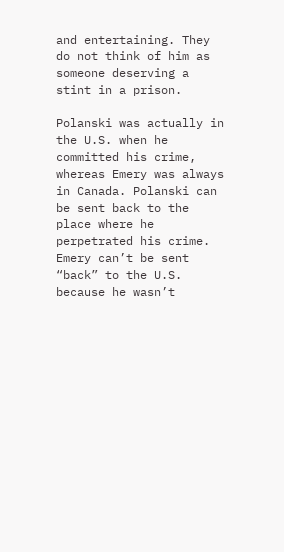and entertaining. They do not think of him as someone deserving a stint in a prison.

Polanski was actually in the U.S. when he committed his crime, whereas Emery was always in Canada. Polanski can be sent back to the place where he perpetrated his crime. Emery can’t be sent “back” to the U.S. because he wasn’t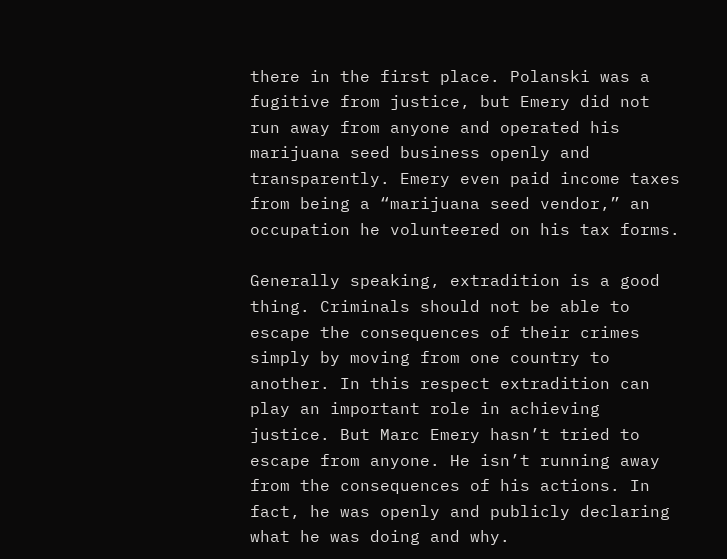there in the first place. Polanski was a fugitive from justice, but Emery did not run away from anyone and operated his marijuana seed business openly and transparently. Emery even paid income taxes from being a “marijuana seed vendor,” an occupation he volunteered on his tax forms.

Generally speaking, extradition is a good thing. Criminals should not be able to escape the consequences of their crimes simply by moving from one country to another. In this respect extradition can play an important role in achieving justice. But Marc Emery hasn’t tried to escape from anyone. He isn’t running away from the consequences of his actions. In fact, he was openly and publicly declaring what he was doing and why.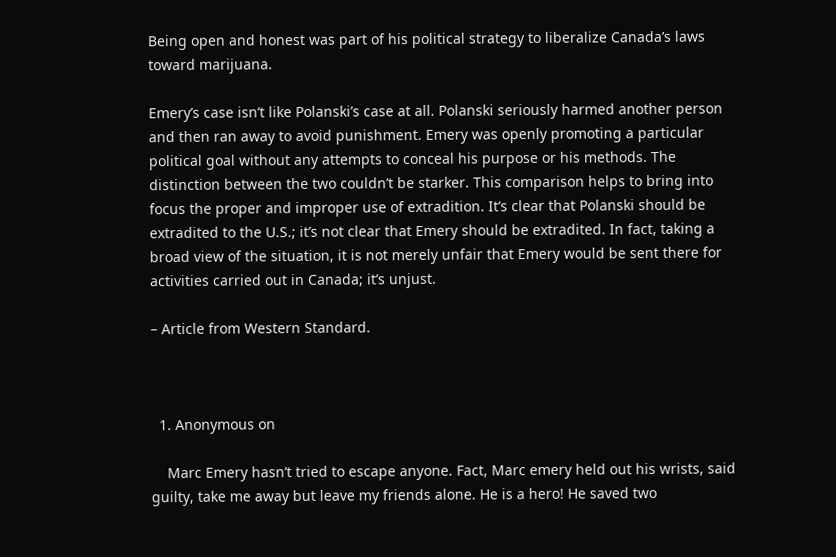Being open and honest was part of his political strategy to liberalize Canada’s laws toward marijuana.

Emery’s case isn’t like Polanski’s case at all. Polanski seriously harmed another person and then ran away to avoid punishment. Emery was openly promoting a particular political goal without any attempts to conceal his purpose or his methods. The distinction between the two couldn’t be starker. This comparison helps to bring into focus the proper and improper use of extradition. It’s clear that Polanski should be extradited to the U.S.; it’s not clear that Emery should be extradited. In fact, taking a broad view of the situation, it is not merely unfair that Emery would be sent there for activities carried out in Canada; it’s unjust.

– Article from Western Standard.



  1. Anonymous on

    Marc Emery hasn’t tried to escape anyone. Fact, Marc emery held out his wrists, said guilty, take me away but leave my friends alone. He is a hero! He saved two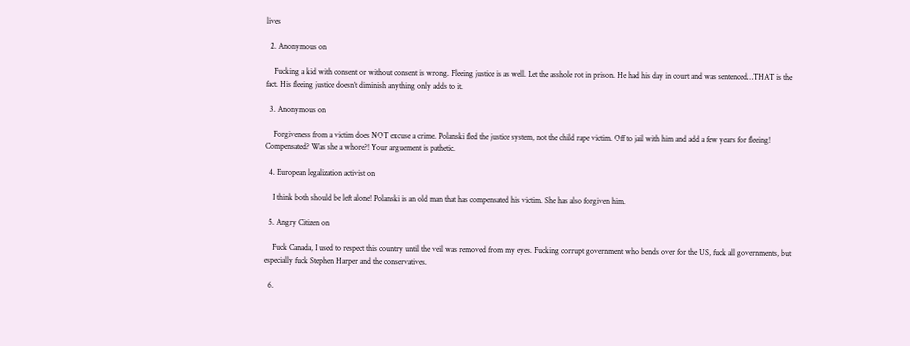lives

  2. Anonymous on

    Fucking a kid with consent or without consent is wrong. Fleeing justice is as well. Let the asshole rot in prison. He had his day in court and was sentenced…THAT is the fact. His fleeing justice doesn’t diminish anything only adds to it.

  3. Anonymous on

    Forgiveness from a victim does NOT excuse a crime. Polanski fled the justice system, not the child rape victim. Off to jail with him and add a few years for fleeing! Compensated? Was she a whore?! Your arguement is pathetic.

  4. European legalization activist on

    I think both should be left alone! Polanski is an old man that has compensated his victim. She has also forgiven him.

  5. Angry Citizen on

    Fuck Canada, I used to respect this country until the veil was removed from my eyes. Fucking corrupt government who bends over for the US, fuck all governments, but especially fuck Stephen Harper and the conservatives.

  6.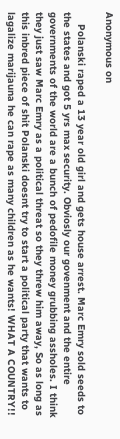Anonymous on

    Polanski raped a 13 year old girl and gets house arrest. Marc Emry sold seeds to the states and got 5 yrs max security. Obviosly our govenment and the entire governments of the world are a bunch of pedofile money grubbing assholes. I think they just saw Marc Emry as a political threat so they threw him away, So as long as this inbred piece of shit Polanski doesnt try to start a political party that wants to lagalize marijauna he can rape as many children as he wants! WHAT A COUNTRY!!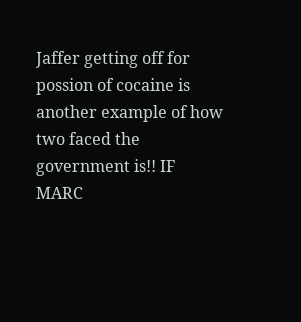Jaffer getting off for possion of cocaine is another example of how two faced the government is!! IF MARC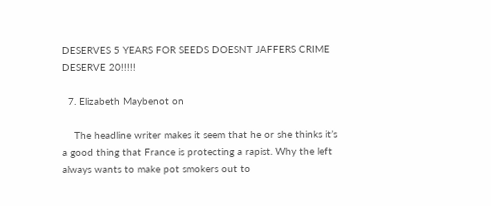DESERVES 5 YEARS FOR SEEDS DOESNT JAFFERS CRIME DESERVE 20!!!!!

  7. Elizabeth Maybenot on

    The headline writer makes it seem that he or she thinks it’s a good thing that France is protecting a rapist. Why the left always wants to make pot smokers out to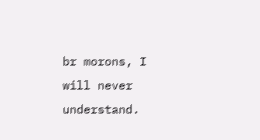br morons, I will never understand.